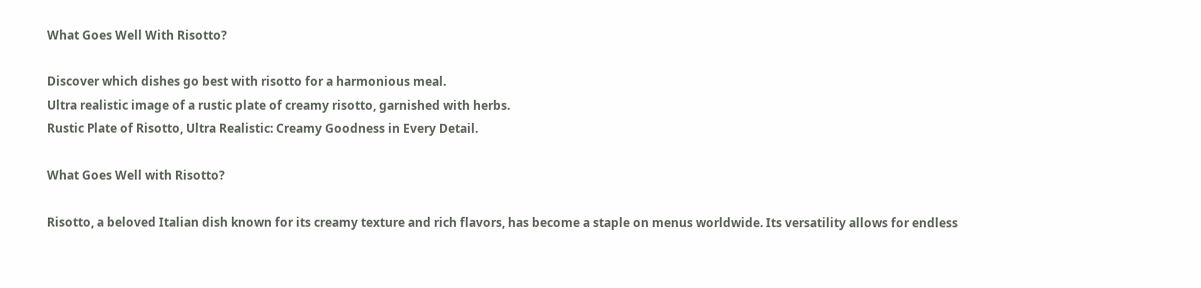What Goes Well With Risotto?

Discover which dishes go best with risotto for a harmonious meal.
Ultra realistic image of a rustic plate of creamy risotto, garnished with herbs.
Rustic Plate of Risotto, Ultra Realistic: Creamy Goodness in Every Detail.

What Goes Well with Risotto?

Risotto, a beloved Italian dish known for its creamy texture and rich flavors, has become a staple on menus worldwide. Its versatility allows for endless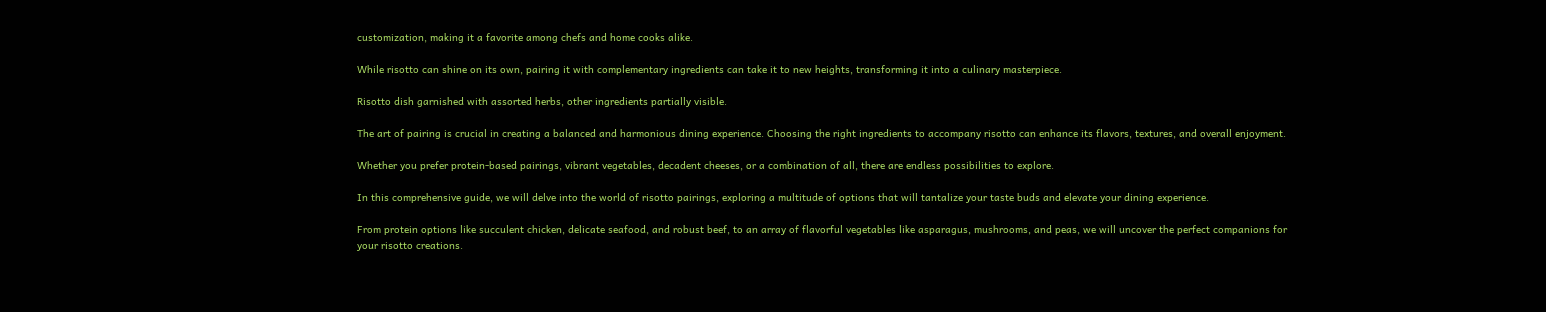customization, making it a favorite among chefs and home cooks alike.

While risotto can shine on its own, pairing it with complementary ingredients can take it to new heights, transforming it into a culinary masterpiece.

Risotto dish garnished with assorted herbs, other ingredients partially visible.

The art of pairing is crucial in creating a balanced and harmonious dining experience. Choosing the right ingredients to accompany risotto can enhance its flavors, textures, and overall enjoyment.

Whether you prefer protein-based pairings, vibrant vegetables, decadent cheeses, or a combination of all, there are endless possibilities to explore.

In this comprehensive guide, we will delve into the world of risotto pairings, exploring a multitude of options that will tantalize your taste buds and elevate your dining experience.

From protein options like succulent chicken, delicate seafood, and robust beef, to an array of flavorful vegetables like asparagus, mushrooms, and peas, we will uncover the perfect companions for your risotto creations.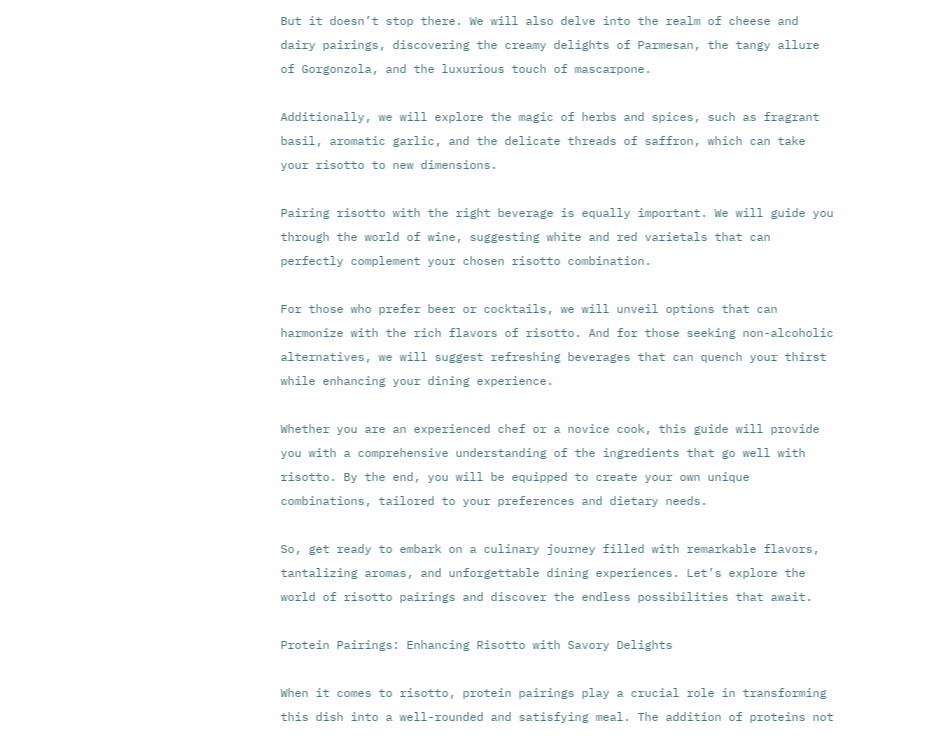But it doesn’t stop there. We will also delve into the realm of cheese and dairy pairings, discovering the creamy delights of Parmesan, the tangy allure of Gorgonzola, and the luxurious touch of mascarpone.

Additionally, we will explore the magic of herbs and spices, such as fragrant basil, aromatic garlic, and the delicate threads of saffron, which can take your risotto to new dimensions.

Pairing risotto with the right beverage is equally important. We will guide you through the world of wine, suggesting white and red varietals that can perfectly complement your chosen risotto combination.

For those who prefer beer or cocktails, we will unveil options that can harmonize with the rich flavors of risotto. And for those seeking non-alcoholic alternatives, we will suggest refreshing beverages that can quench your thirst while enhancing your dining experience.

Whether you are an experienced chef or a novice cook, this guide will provide you with a comprehensive understanding of the ingredients that go well with risotto. By the end, you will be equipped to create your own unique combinations, tailored to your preferences and dietary needs.

So, get ready to embark on a culinary journey filled with remarkable flavors, tantalizing aromas, and unforgettable dining experiences. Let’s explore the world of risotto pairings and discover the endless possibilities that await.

Protein Pairings: Enhancing Risotto with Savory Delights

When it comes to risotto, protein pairings play a crucial role in transforming this dish into a well-rounded and satisfying meal. The addition of proteins not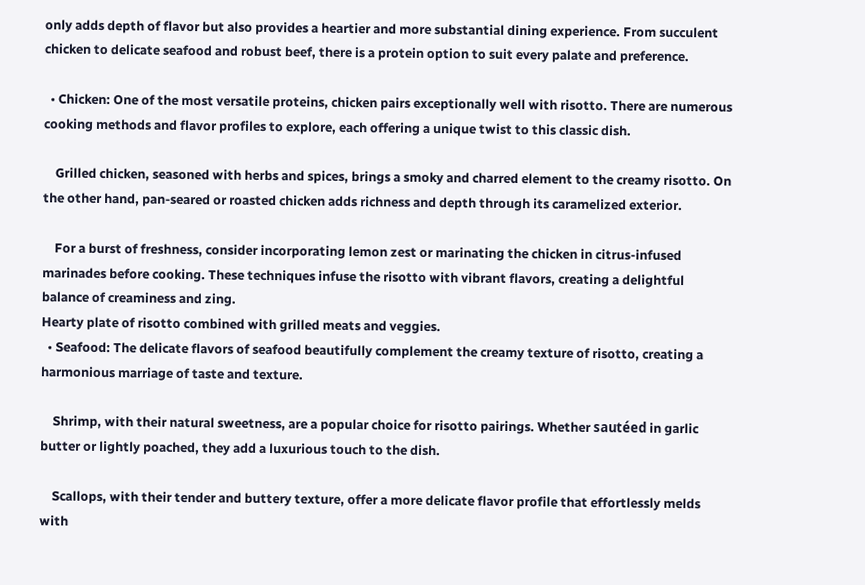only adds depth of flavor but also provides a heartier and more substantial dining experience. From succulent chicken to delicate seafood and robust beef, there is a protein option to suit every palate and preference.

  • Chicken: One of the most versatile proteins, chicken pairs exceptionally well with risotto. There are numerous cooking methods and flavor profiles to explore, each offering a unique twist to this classic dish.

    Grilled chicken, seasoned with herbs and spices, brings a smoky and charred element to the creamy risotto. On the other hand, pan-seared or roasted chicken adds richness and depth through its caramelized exterior.

    For a burst of freshness, consider incorporating lemon zest or marinating the chicken in citrus-infused marinades before cooking. These techniques infuse the risotto with vibrant flavors, creating a delightful balance of creaminess and zing.
Hearty plate of risotto combined with grilled meats and veggies.
  • Seafood: The delicate flavors of seafood beautifully complement the creamy texture of risotto, creating a harmonious marriage of taste and texture.

    Shrimp, with their natural sweetness, are a popular choice for risotto pairings. Whether sautéed in garlic butter or lightly poached, they add a luxurious touch to the dish.

    Scallops, with their tender and buttery texture, offer a more delicate flavor profile that effortlessly melds with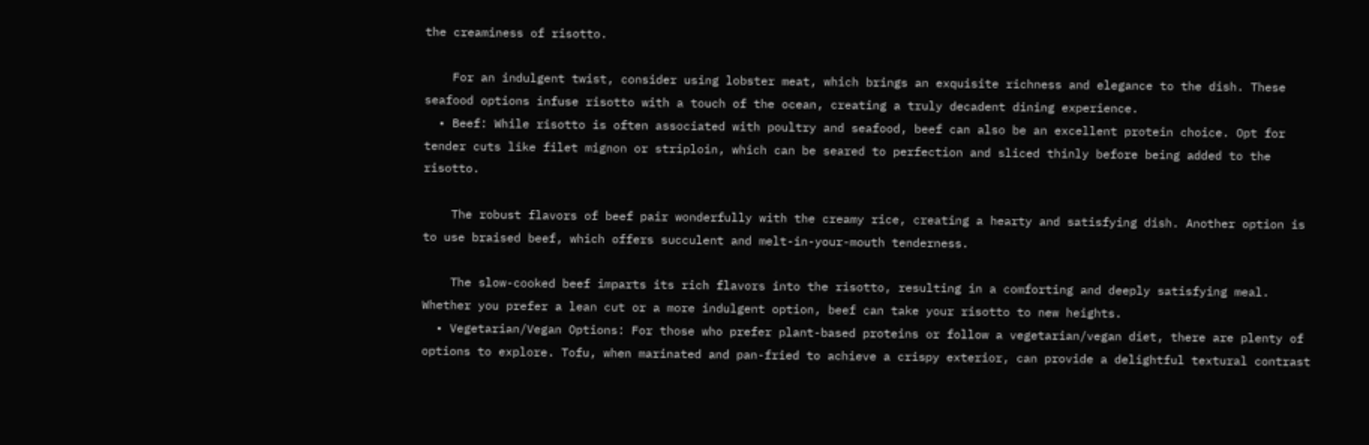the creaminess of risotto.

    For an indulgent twist, consider using lobster meat, which brings an exquisite richness and elegance to the dish. These seafood options infuse risotto with a touch of the ocean, creating a truly decadent dining experience.
  • Beef: While risotto is often associated with poultry and seafood, beef can also be an excellent protein choice. Opt for tender cuts like filet mignon or striploin, which can be seared to perfection and sliced thinly before being added to the risotto.

    The robust flavors of beef pair wonderfully with the creamy rice, creating a hearty and satisfying dish. Another option is to use braised beef, which offers succulent and melt-in-your-mouth tenderness.

    The slow-cooked beef imparts its rich flavors into the risotto, resulting in a comforting and deeply satisfying meal. Whether you prefer a lean cut or a more indulgent option, beef can take your risotto to new heights.
  • Vegetarian/Vegan Options: For those who prefer plant-based proteins or follow a vegetarian/vegan diet, there are plenty of options to explore. Tofu, when marinated and pan-fried to achieve a crispy exterior, can provide a delightful textural contrast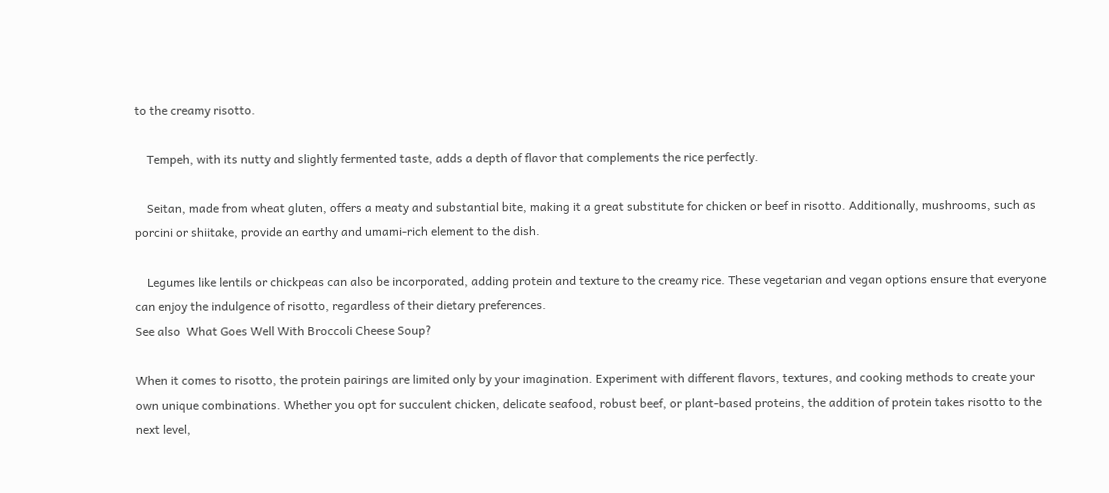to the creamy risotto.

    Tempeh, with its nutty and slightly fermented taste, adds a depth of flavor that complements the rice perfectly.

    Seitan, made from wheat gluten, offers a meaty and substantial bite, making it a great substitute for chicken or beef in risotto. Additionally, mushrooms, such as porcini or shiitake, provide an earthy and umami-rich element to the dish.

    Legumes like lentils or chickpeas can also be incorporated, adding protein and texture to the creamy rice. These vegetarian and vegan options ensure that everyone can enjoy the indulgence of risotto, regardless of their dietary preferences.
See also  What Goes Well With Broccoli Cheese Soup?

When it comes to risotto, the protein pairings are limited only by your imagination. Experiment with different flavors, textures, and cooking methods to create your own unique combinations. Whether you opt for succulent chicken, delicate seafood, robust beef, or plant-based proteins, the addition of protein takes risotto to the next level,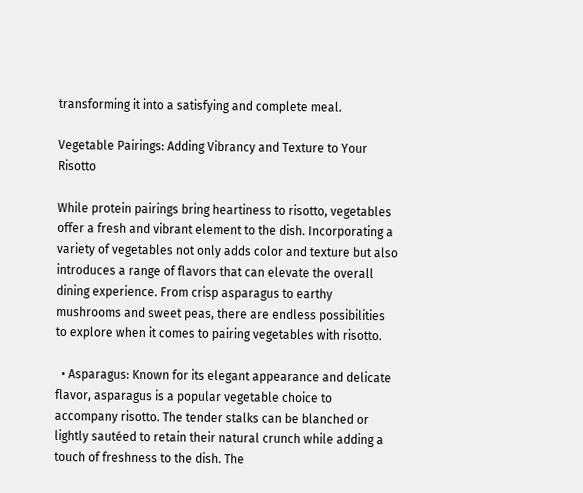transforming it into a satisfying and complete meal.

Vegetable Pairings: Adding Vibrancy and Texture to Your Risotto

While protein pairings bring heartiness to risotto, vegetables offer a fresh and vibrant element to the dish. Incorporating a variety of vegetables not only adds color and texture but also introduces a range of flavors that can elevate the overall dining experience. From crisp asparagus to earthy mushrooms and sweet peas, there are endless possibilities to explore when it comes to pairing vegetables with risotto.

  • Asparagus: Known for its elegant appearance and delicate flavor, asparagus is a popular vegetable choice to accompany risotto. The tender stalks can be blanched or lightly sautéed to retain their natural crunch while adding a touch of freshness to the dish. The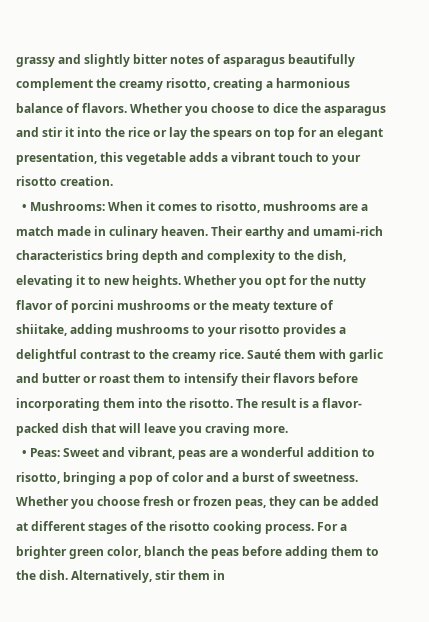grassy and slightly bitter notes of asparagus beautifully complement the creamy risotto, creating a harmonious balance of flavors. Whether you choose to dice the asparagus and stir it into the rice or lay the spears on top for an elegant presentation, this vegetable adds a vibrant touch to your risotto creation.
  • Mushrooms: When it comes to risotto, mushrooms are a match made in culinary heaven. Their earthy and umami-rich characteristics bring depth and complexity to the dish, elevating it to new heights. Whether you opt for the nutty flavor of porcini mushrooms or the meaty texture of shiitake, adding mushrooms to your risotto provides a delightful contrast to the creamy rice. Sauté them with garlic and butter or roast them to intensify their flavors before incorporating them into the risotto. The result is a flavor-packed dish that will leave you craving more.
  • Peas: Sweet and vibrant, peas are a wonderful addition to risotto, bringing a pop of color and a burst of sweetness. Whether you choose fresh or frozen peas, they can be added at different stages of the risotto cooking process. For a brighter green color, blanch the peas before adding them to the dish. Alternatively, stir them in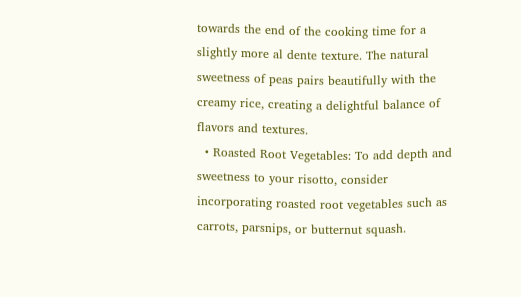towards the end of the cooking time for a slightly more al dente texture. The natural sweetness of peas pairs beautifully with the creamy rice, creating a delightful balance of flavors and textures.
  • Roasted Root Vegetables: To add depth and sweetness to your risotto, consider incorporating roasted root vegetables such as carrots, parsnips, or butternut squash.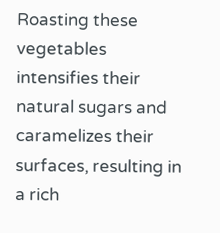Roasting these vegetables intensifies their natural sugars and caramelizes their surfaces, resulting in a rich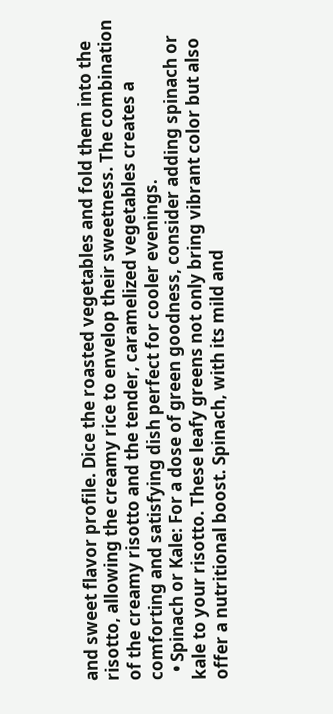and sweet flavor profile. Dice the roasted vegetables and fold them into the risotto, allowing the creamy rice to envelop their sweetness. The combination of the creamy risotto and the tender, caramelized vegetables creates a comforting and satisfying dish perfect for cooler evenings.
  • Spinach or Kale: For a dose of green goodness, consider adding spinach or kale to your risotto. These leafy greens not only bring vibrant color but also offer a nutritional boost. Spinach, with its mild and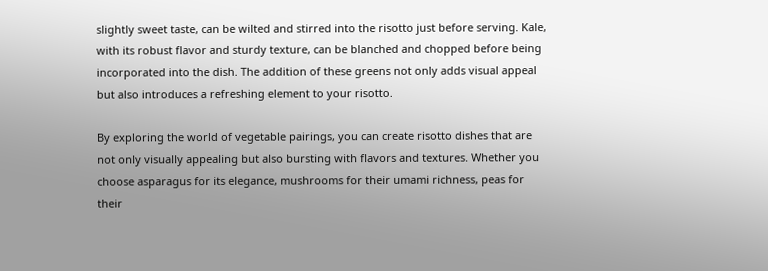slightly sweet taste, can be wilted and stirred into the risotto just before serving. Kale, with its robust flavor and sturdy texture, can be blanched and chopped before being incorporated into the dish. The addition of these greens not only adds visual appeal but also introduces a refreshing element to your risotto.

By exploring the world of vegetable pairings, you can create risotto dishes that are not only visually appealing but also bursting with flavors and textures. Whether you choose asparagus for its elegance, mushrooms for their umami richness, peas for their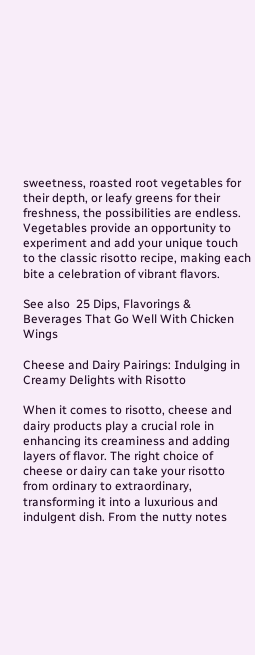sweetness, roasted root vegetables for their depth, or leafy greens for their freshness, the possibilities are endless. Vegetables provide an opportunity to experiment and add your unique touch to the classic risotto recipe, making each bite a celebration of vibrant flavors.

See also  25 Dips, Flavorings & Beverages That Go Well With Chicken Wings

Cheese and Dairy Pairings: Indulging in Creamy Delights with Risotto

When it comes to risotto, cheese and dairy products play a crucial role in enhancing its creaminess and adding layers of flavor. The right choice of cheese or dairy can take your risotto from ordinary to extraordinary, transforming it into a luxurious and indulgent dish. From the nutty notes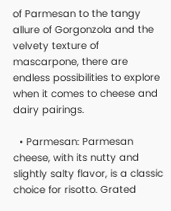of Parmesan to the tangy allure of Gorgonzola and the velvety texture of mascarpone, there are endless possibilities to explore when it comes to cheese and dairy pairings.

  • Parmesan: Parmesan cheese, with its nutty and slightly salty flavor, is a classic choice for risotto. Grated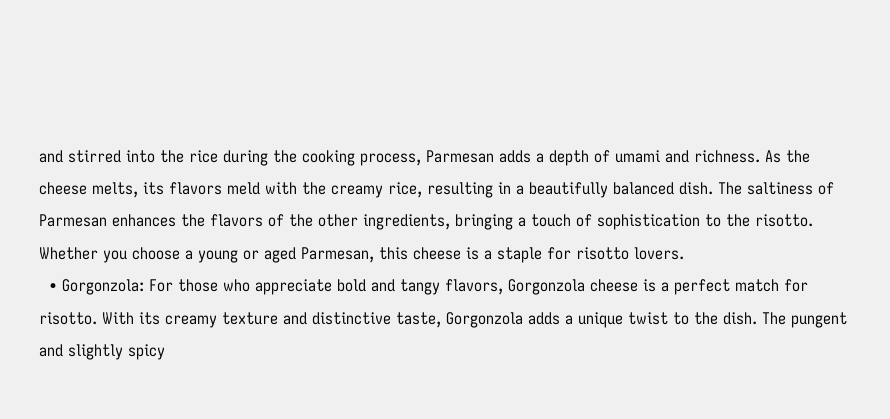and stirred into the rice during the cooking process, Parmesan adds a depth of umami and richness. As the cheese melts, its flavors meld with the creamy rice, resulting in a beautifully balanced dish. The saltiness of Parmesan enhances the flavors of the other ingredients, bringing a touch of sophistication to the risotto. Whether you choose a young or aged Parmesan, this cheese is a staple for risotto lovers.
  • Gorgonzola: For those who appreciate bold and tangy flavors, Gorgonzola cheese is a perfect match for risotto. With its creamy texture and distinctive taste, Gorgonzola adds a unique twist to the dish. The pungent and slightly spicy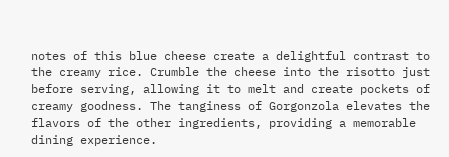notes of this blue cheese create a delightful contrast to the creamy rice. Crumble the cheese into the risotto just before serving, allowing it to melt and create pockets of creamy goodness. The tanginess of Gorgonzola elevates the flavors of the other ingredients, providing a memorable dining experience.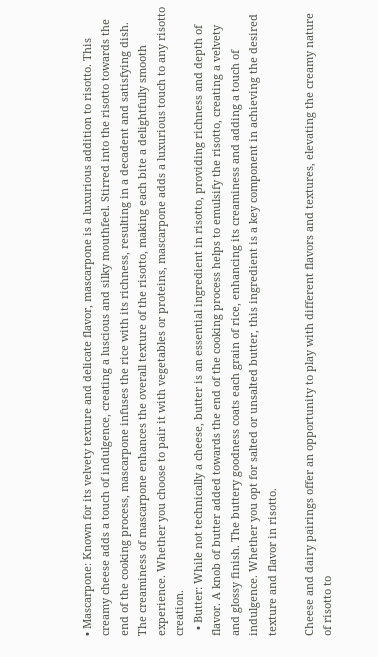• Mascarpone: Known for its velvety texture and delicate flavor, mascarpone is a luxurious addition to risotto. This creamy cheese adds a touch of indulgence, creating a luscious and silky mouthfeel. Stirred into the risotto towards the end of the cooking process, mascarpone infuses the rice with its richness, resulting in a decadent and satisfying dish. The creaminess of mascarpone enhances the overall texture of the risotto, making each bite a delightfully smooth experience. Whether you choose to pair it with vegetables or proteins, mascarpone adds a luxurious touch to any risotto creation.
  • Butter: While not technically a cheese, butter is an essential ingredient in risotto, providing richness and depth of flavor. A knob of butter added towards the end of the cooking process helps to emulsify the risotto, creating a velvety and glossy finish. The buttery goodness coats each grain of rice, enhancing its creaminess and adding a touch of indulgence. Whether you opt for salted or unsalted butter, this ingredient is a key component in achieving the desired texture and flavor in risotto.

Cheese and dairy pairings offer an opportunity to play with different flavors and textures, elevating the creamy nature of risotto to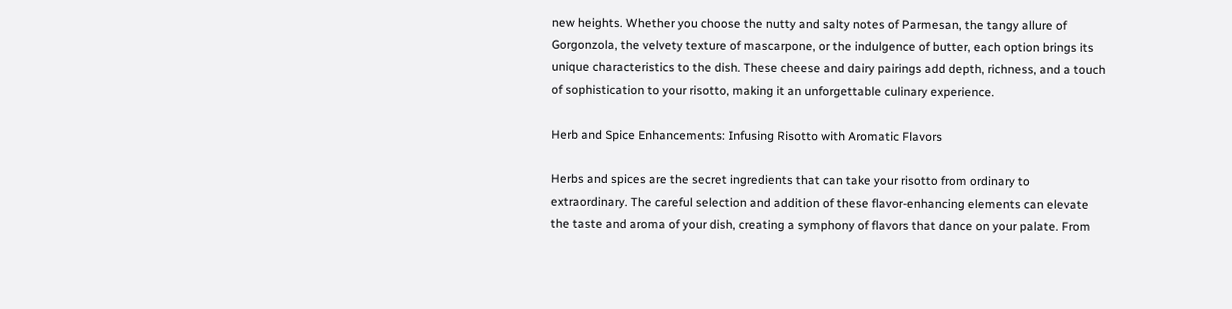new heights. Whether you choose the nutty and salty notes of Parmesan, the tangy allure of Gorgonzola, the velvety texture of mascarpone, or the indulgence of butter, each option brings its unique characteristics to the dish. These cheese and dairy pairings add depth, richness, and a touch of sophistication to your risotto, making it an unforgettable culinary experience.

Herb and Spice Enhancements: Infusing Risotto with Aromatic Flavors

Herbs and spices are the secret ingredients that can take your risotto from ordinary to extraordinary. The careful selection and addition of these flavor-enhancing elements can elevate the taste and aroma of your dish, creating a symphony of flavors that dance on your palate. From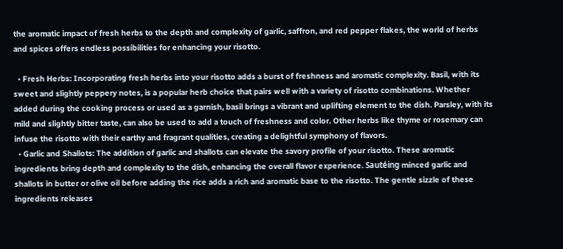the aromatic impact of fresh herbs to the depth and complexity of garlic, saffron, and red pepper flakes, the world of herbs and spices offers endless possibilities for enhancing your risotto.

  • Fresh Herbs: Incorporating fresh herbs into your risotto adds a burst of freshness and aromatic complexity. Basil, with its sweet and slightly peppery notes, is a popular herb choice that pairs well with a variety of risotto combinations. Whether added during the cooking process or used as a garnish, basil brings a vibrant and uplifting element to the dish. Parsley, with its mild and slightly bitter taste, can also be used to add a touch of freshness and color. Other herbs like thyme or rosemary can infuse the risotto with their earthy and fragrant qualities, creating a delightful symphony of flavors.
  • Garlic and Shallots: The addition of garlic and shallots can elevate the savory profile of your risotto. These aromatic ingredients bring depth and complexity to the dish, enhancing the overall flavor experience. Sautéing minced garlic and shallots in butter or olive oil before adding the rice adds a rich and aromatic base to the risotto. The gentle sizzle of these ingredients releases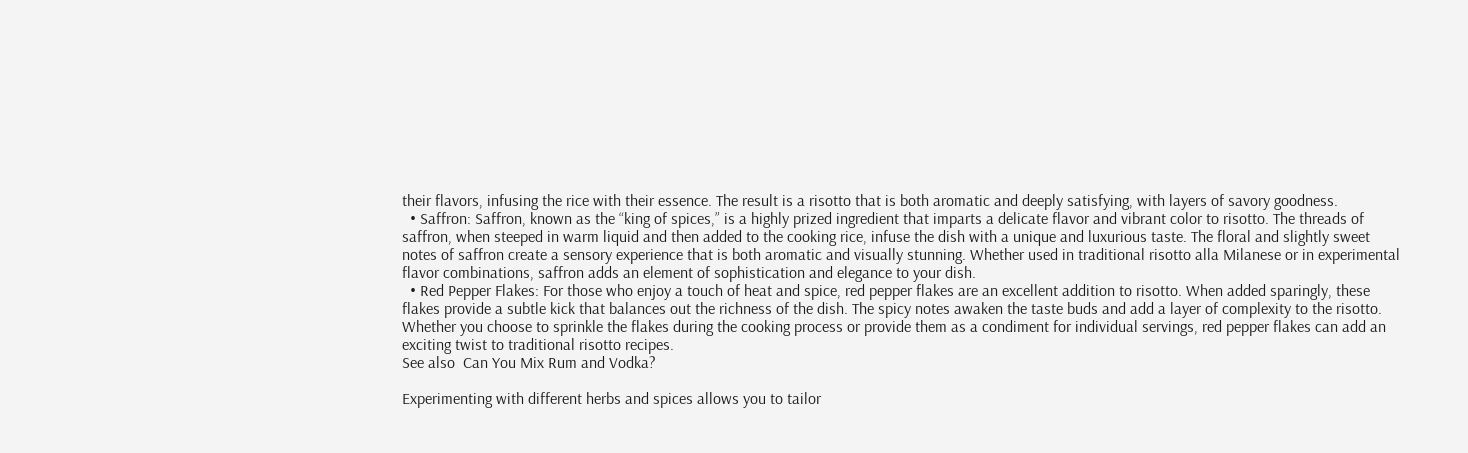their flavors, infusing the rice with their essence. The result is a risotto that is both aromatic and deeply satisfying, with layers of savory goodness.
  • Saffron: Saffron, known as the “king of spices,” is a highly prized ingredient that imparts a delicate flavor and vibrant color to risotto. The threads of saffron, when steeped in warm liquid and then added to the cooking rice, infuse the dish with a unique and luxurious taste. The floral and slightly sweet notes of saffron create a sensory experience that is both aromatic and visually stunning. Whether used in traditional risotto alla Milanese or in experimental flavor combinations, saffron adds an element of sophistication and elegance to your dish.
  • Red Pepper Flakes: For those who enjoy a touch of heat and spice, red pepper flakes are an excellent addition to risotto. When added sparingly, these flakes provide a subtle kick that balances out the richness of the dish. The spicy notes awaken the taste buds and add a layer of complexity to the risotto. Whether you choose to sprinkle the flakes during the cooking process or provide them as a condiment for individual servings, red pepper flakes can add an exciting twist to traditional risotto recipes.
See also  Can You Mix Rum and Vodka?

Experimenting with different herbs and spices allows you to tailor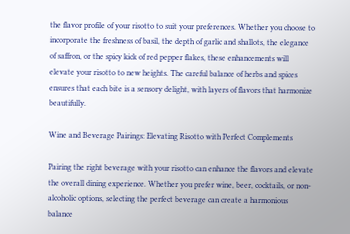the flavor profile of your risotto to suit your preferences. Whether you choose to incorporate the freshness of basil, the depth of garlic and shallots, the elegance of saffron, or the spicy kick of red pepper flakes, these enhancements will elevate your risotto to new heights. The careful balance of herbs and spices ensures that each bite is a sensory delight, with layers of flavors that harmonize beautifully.

Wine and Beverage Pairings: Elevating Risotto with Perfect Complements

Pairing the right beverage with your risotto can enhance the flavors and elevate the overall dining experience. Whether you prefer wine, beer, cocktails, or non-alcoholic options, selecting the perfect beverage can create a harmonious balance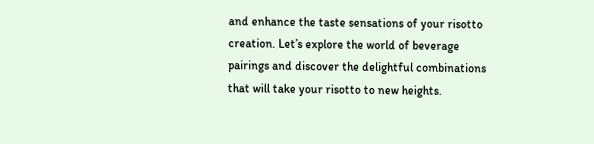and enhance the taste sensations of your risotto creation. Let’s explore the world of beverage pairings and discover the delightful combinations that will take your risotto to new heights.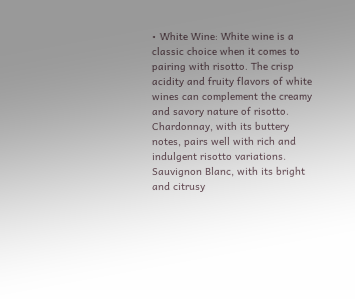• White Wine: White wine is a classic choice when it comes to pairing with risotto. The crisp acidity and fruity flavors of white wines can complement the creamy and savory nature of risotto. Chardonnay, with its buttery notes, pairs well with rich and indulgent risotto variations. Sauvignon Blanc, with its bright and citrusy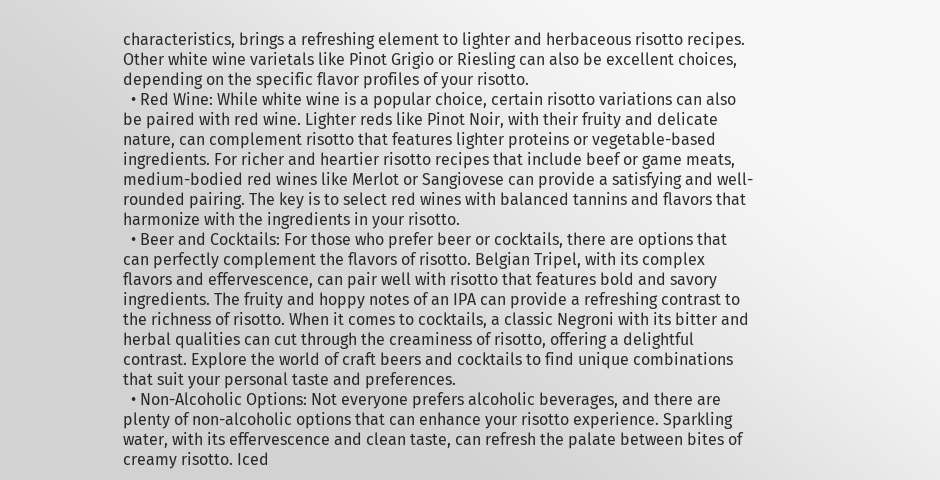characteristics, brings a refreshing element to lighter and herbaceous risotto recipes. Other white wine varietals like Pinot Grigio or Riesling can also be excellent choices, depending on the specific flavor profiles of your risotto.
  • Red Wine: While white wine is a popular choice, certain risotto variations can also be paired with red wine. Lighter reds like Pinot Noir, with their fruity and delicate nature, can complement risotto that features lighter proteins or vegetable-based ingredients. For richer and heartier risotto recipes that include beef or game meats, medium-bodied red wines like Merlot or Sangiovese can provide a satisfying and well-rounded pairing. The key is to select red wines with balanced tannins and flavors that harmonize with the ingredients in your risotto.
  • Beer and Cocktails: For those who prefer beer or cocktails, there are options that can perfectly complement the flavors of risotto. Belgian Tripel, with its complex flavors and effervescence, can pair well with risotto that features bold and savory ingredients. The fruity and hoppy notes of an IPA can provide a refreshing contrast to the richness of risotto. When it comes to cocktails, a classic Negroni with its bitter and herbal qualities can cut through the creaminess of risotto, offering a delightful contrast. Explore the world of craft beers and cocktails to find unique combinations that suit your personal taste and preferences.
  • Non-Alcoholic Options: Not everyone prefers alcoholic beverages, and there are plenty of non-alcoholic options that can enhance your risotto experience. Sparkling water, with its effervescence and clean taste, can refresh the palate between bites of creamy risotto. Iced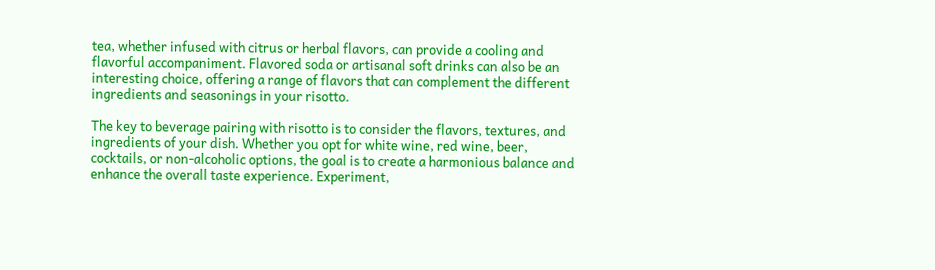tea, whether infused with citrus or herbal flavors, can provide a cooling and flavorful accompaniment. Flavored soda or artisanal soft drinks can also be an interesting choice, offering a range of flavors that can complement the different ingredients and seasonings in your risotto.

The key to beverage pairing with risotto is to consider the flavors, textures, and ingredients of your dish. Whether you opt for white wine, red wine, beer, cocktails, or non-alcoholic options, the goal is to create a harmonious balance and enhance the overall taste experience. Experiment,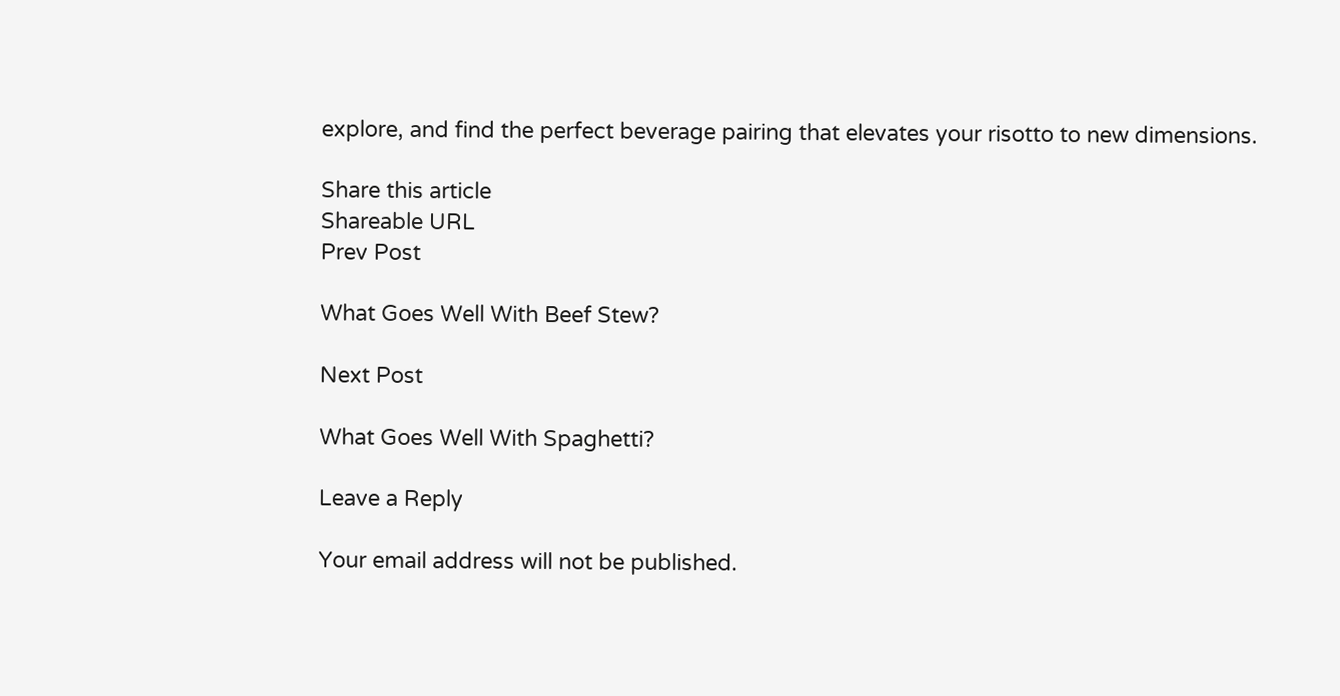explore, and find the perfect beverage pairing that elevates your risotto to new dimensions.

Share this article
Shareable URL
Prev Post

What Goes Well With Beef Stew?

Next Post

What Goes Well With Spaghetti?

Leave a Reply

Your email address will not be published.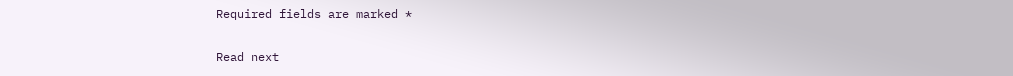Required fields are marked *

Read next